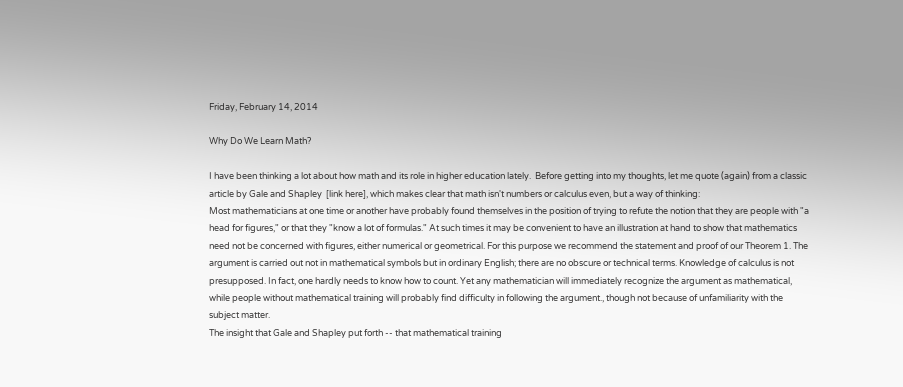Friday, February 14, 2014

Why Do We Learn Math?

I have been thinking a lot about how math and its role in higher education lately.  Before getting into my thoughts, let me quote (again) from a classic article by Gale and Shapley  [link here], which makes clear that math isn't numbers or calculus even, but a way of thinking:
Most mathematicians at one time or another have probably found themselves in the position of trying to refute the notion that they are people with "a head for figures," or that they "know a lot of formulas." At such times it may be convenient to have an illustration at hand to show that mathematics need not be concerned with figures, either numerical or geometrical. For this purpose we recommend the statement and proof of our Theorem 1. The argument is carried out not in mathematical symbols but in ordinary English; there are no obscure or technical terms. Knowledge of calculus is not presupposed. In fact, one hardly needs to know how to count. Yet any mathematician will immediately recognize the argument as mathematical, while people without mathematical training will probably find difficulty in following the argument., though not because of unfamiliarity with the subject matter.
The insight that Gale and Shapley put forth -- that mathematical training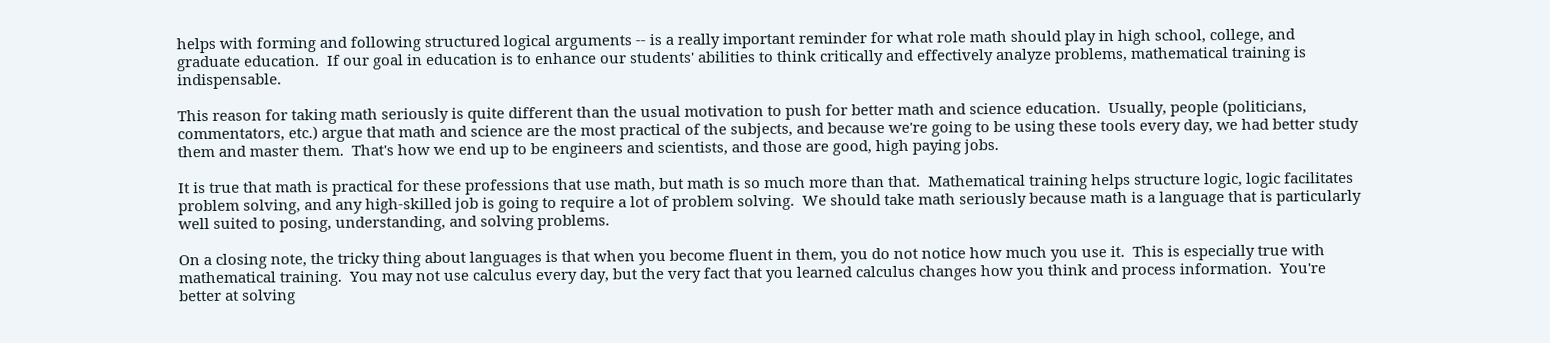helps with forming and following structured logical arguments -- is a really important reminder for what role math should play in high school, college, and graduate education.  If our goal in education is to enhance our students' abilities to think critically and effectively analyze problems, mathematical training is indispensable.

This reason for taking math seriously is quite different than the usual motivation to push for better math and science education.  Usually, people (politicians, commentators, etc.) argue that math and science are the most practical of the subjects, and because we're going to be using these tools every day, we had better study them and master them.  That's how we end up to be engineers and scientists, and those are good, high paying jobs.

It is true that math is practical for these professions that use math, but math is so much more than that.  Mathematical training helps structure logic, logic facilitates problem solving, and any high-skilled job is going to require a lot of problem solving.  We should take math seriously because math is a language that is particularly well suited to posing, understanding, and solving problems.

On a closing note, the tricky thing about languages is that when you become fluent in them, you do not notice how much you use it.  This is especially true with mathematical training.  You may not use calculus every day, but the very fact that you learned calculus changes how you think and process information.  You're better at solving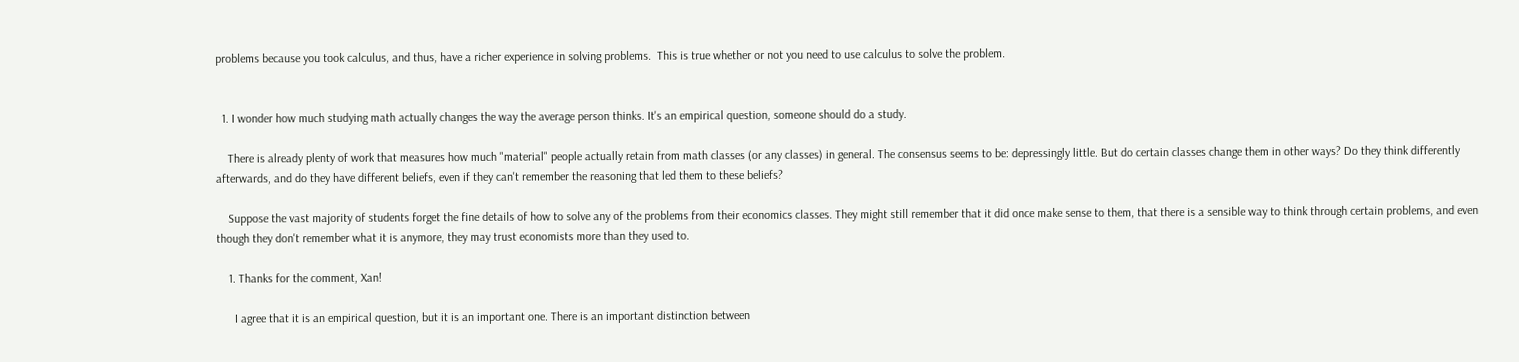problems because you took calculus, and thus, have a richer experience in solving problems.  This is true whether or not you need to use calculus to solve the problem.


  1. I wonder how much studying math actually changes the way the average person thinks. It's an empirical question, someone should do a study.

    There is already plenty of work that measures how much "material" people actually retain from math classes (or any classes) in general. The consensus seems to be: depressingly little. But do certain classes change them in other ways? Do they think differently afterwards, and do they have different beliefs, even if they can't remember the reasoning that led them to these beliefs?

    Suppose the vast majority of students forget the fine details of how to solve any of the problems from their economics classes. They might still remember that it did once make sense to them, that there is a sensible way to think through certain problems, and even though they don't remember what it is anymore, they may trust economists more than they used to.

    1. Thanks for the comment, Xan!

      I agree that it is an empirical question, but it is an important one. There is an important distinction between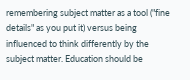remembering subject matter as a tool ("fine details" as you put it) versus being influenced to think differently by the subject matter. Education should be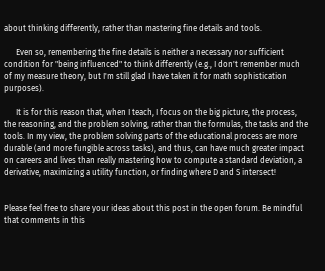about thinking differently, rather than mastering fine details and tools.

      Even so, remembering the fine details is neither a necessary nor sufficient condition for "being influenced" to think differently (e.g., I don't remember much of my measure theory, but I'm still glad I have taken it for math sophistication purposes).

      It is for this reason that, when I teach, I focus on the big picture, the process, the reasoning, and the problem solving, rather than the formulas, the tasks and the tools. In my view, the problem solving parts of the educational process are more durable (and more fungible across tasks), and thus, can have much greater impact on careers and lives than really mastering how to compute a standard deviation, a derivative, maximizing a utility function, or finding where D and S intersect!


Please feel free to share your ideas about this post in the open forum. Be mindful that comments in this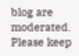blog are moderated. Please keep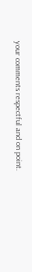your comments respectful and on point.